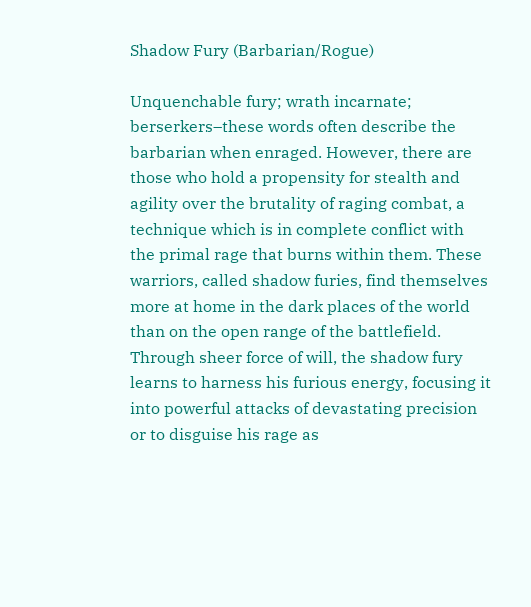Shadow Fury (Barbarian/Rogue)

Unquenchable fury; wrath incarnate; berserkers–these words often describe the barbarian when enraged. However, there are those who hold a propensity for stealth and agility over the brutality of raging combat, a technique which is in complete conflict with the primal rage that burns within them. These warriors, called shadow furies, find themselves more at home in the dark places of the world than on the open range of the battlefield. Through sheer force of will, the shadow fury learns to harness his furious energy, focusing it into powerful attacks of devastating precision or to disguise his rage as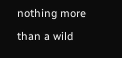nothing more than a wild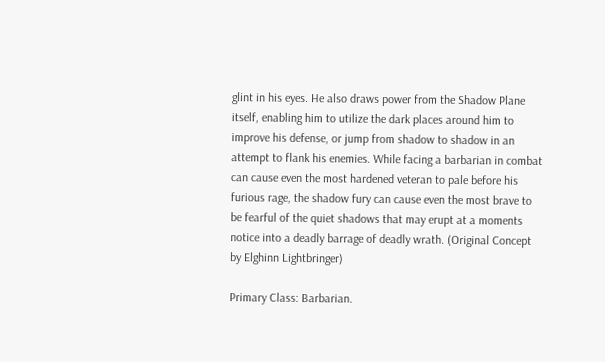glint in his eyes. He also draws power from the Shadow Plane itself, enabling him to utilize the dark places around him to improve his defense, or jump from shadow to shadow in an attempt to flank his enemies. While facing a barbarian in combat can cause even the most hardened veteran to pale before his furious rage, the shadow fury can cause even the most brave to be fearful of the quiet shadows that may erupt at a moments notice into a deadly barrage of deadly wrath. (Original Concept by Elghinn Lightbringer)

Primary Class: Barbarian.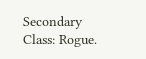Secondary Class: Rogue.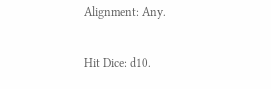Alignment: Any.

Hit Dice: d10.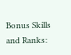Bonus Skills and Ranks: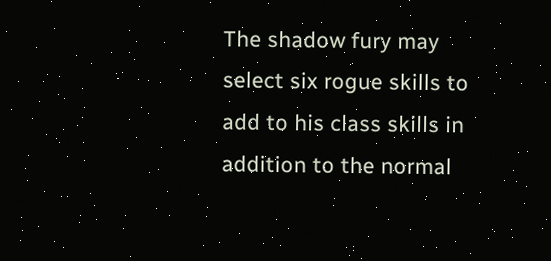The shadow fury may select six rogue skills to add to his class skills in addition to the normal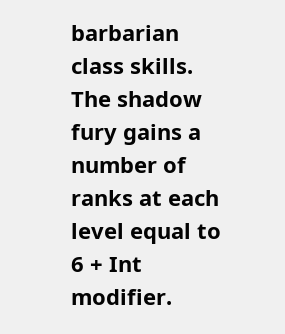barbarian class skills. The shadow fury gains a number of ranks at each level equal to 6 + Int modifier.